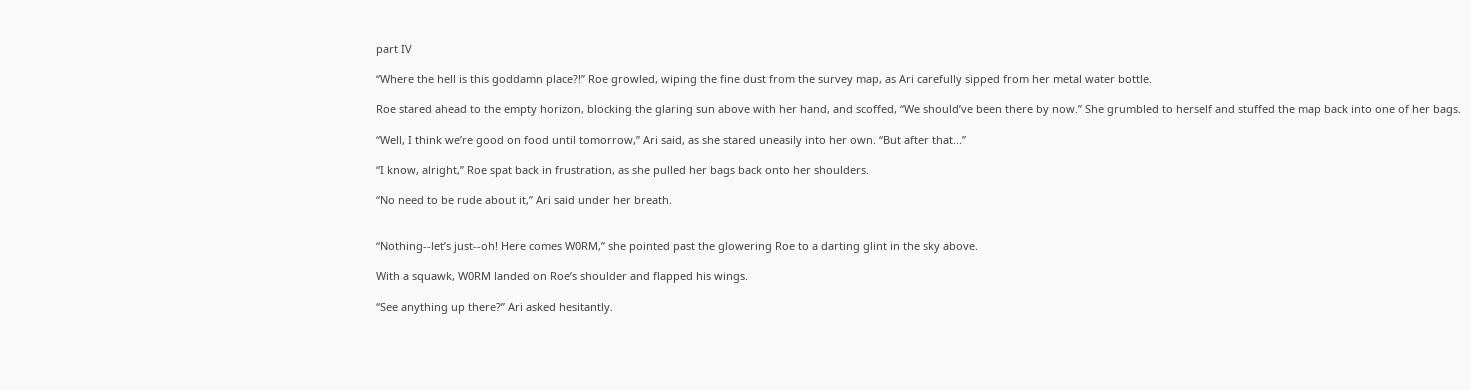part IV

“Where the hell is this goddamn place?!” Roe growled, wiping the fine dust from the survey map, as Ari carefully sipped from her metal water bottle.

Roe stared ahead to the empty horizon, blocking the glaring sun above with her hand, and scoffed, “We should’ve been there by now.” She grumbled to herself and stuffed the map back into one of her bags.

“Well, I think we’re good on food until tomorrow,” Ari said, as she stared uneasily into her own. “But after that...”

“I know, alright,” Roe spat back in frustration, as she pulled her bags back onto her shoulders.

“No need to be rude about it,” Ari said under her breath.


“Nothing--let’s just--oh! Here comes W0RM,” she pointed past the glowering Roe to a darting glint in the sky above.

With a squawk, W0RM landed on Roe’s shoulder and flapped his wings.

“See anything up there?” Ari asked hesitantly.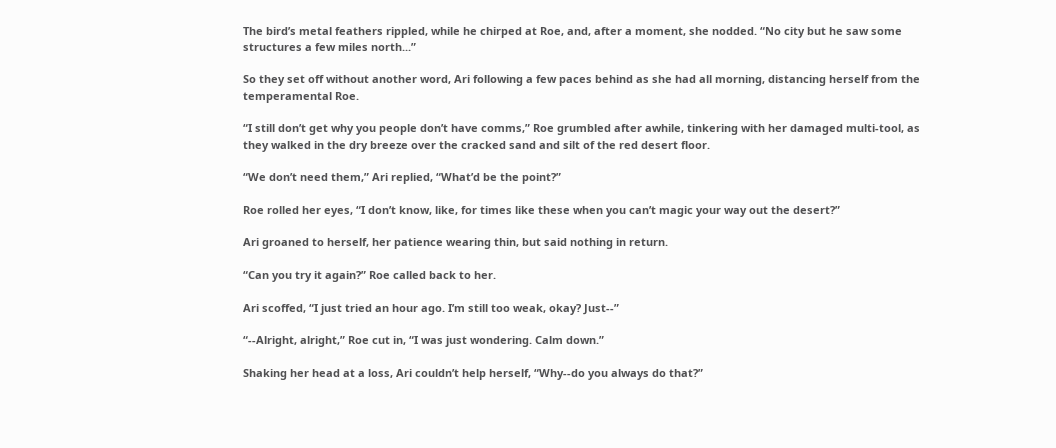The bird’s metal feathers rippled, while he chirped at Roe, and, after a moment, she nodded. “No city but he saw some structures a few miles north...”

So they set off without another word, Ari following a few paces behind as she had all morning, distancing herself from the temperamental Roe.

“I still don’t get why you people don’t have comms,” Roe grumbled after awhile, tinkering with her damaged multi-tool, as they walked in the dry breeze over the cracked sand and silt of the red desert floor.

“We don’t need them,” Ari replied, “What’d be the point?”

Roe rolled her eyes, “I don’t know, like, for times like these when you can’t magic your way out the desert?”

Ari groaned to herself, her patience wearing thin, but said nothing in return.

“Can you try it again?” Roe called back to her.

Ari scoffed, “I just tried an hour ago. I’m still too weak, okay? Just--”

“--Alright, alright,” Roe cut in, “I was just wondering. Calm down.”

Shaking her head at a loss, Ari couldn’t help herself, “Why--do you always do that?”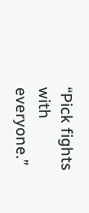“Pick fights with everyone.”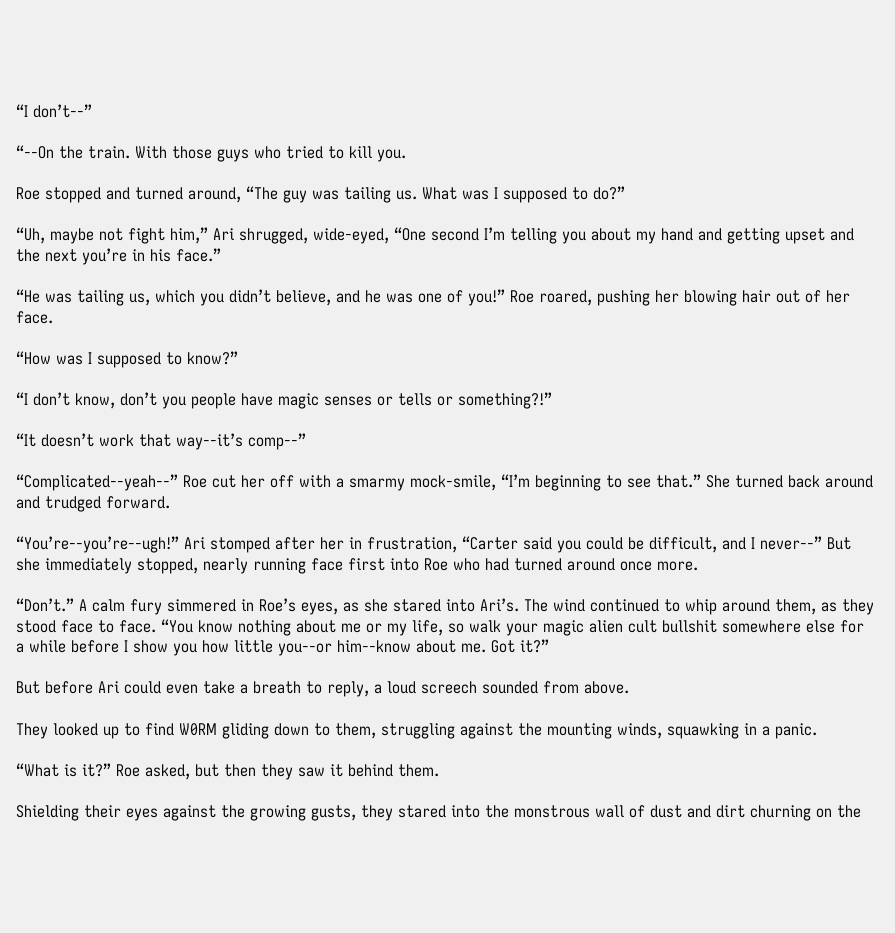“I don’t--”

“--On the train. With those guys who tried to kill you.

Roe stopped and turned around, “The guy was tailing us. What was I supposed to do?”

“Uh, maybe not fight him,” Ari shrugged, wide-eyed, “One second I’m telling you about my hand and getting upset and the next you’re in his face.”

“He was tailing us, which you didn’t believe, and he was one of you!” Roe roared, pushing her blowing hair out of her face.

“How was I supposed to know?”

“I don’t know, don’t you people have magic senses or tells or something?!”

“It doesn’t work that way--it’s comp--”

“Complicated--yeah--” Roe cut her off with a smarmy mock-smile, “I’m beginning to see that.” She turned back around and trudged forward.

“You’re--you’re--ugh!” Ari stomped after her in frustration, “Carter said you could be difficult, and I never--” But she immediately stopped, nearly running face first into Roe who had turned around once more.

“Don’t.” A calm fury simmered in Roe’s eyes, as she stared into Ari’s. The wind continued to whip around them, as they stood face to face. “You know nothing about me or my life, so walk your magic alien cult bullshit somewhere else for a while before I show you how little you--or him--know about me. Got it?”

But before Ari could even take a breath to reply, a loud screech sounded from above.

They looked up to find W0RM gliding down to them, struggling against the mounting winds, squawking in a panic.

“What is it?” Roe asked, but then they saw it behind them.

Shielding their eyes against the growing gusts, they stared into the monstrous wall of dust and dirt churning on the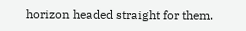horizon headed straight for them.